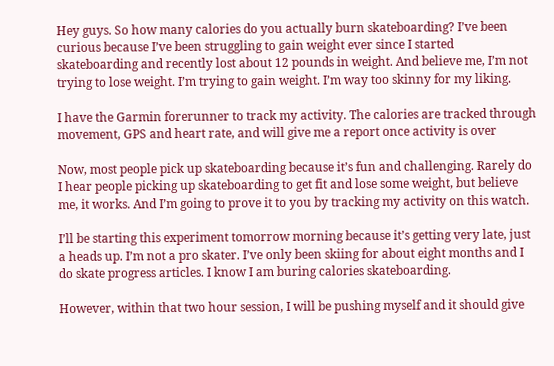Hey guys. So how many calories do you actually burn skateboarding? I’ve been curious because I’ve been struggling to gain weight ever since I started skateboarding and recently lost about 12 pounds in weight. And believe me, I’m not trying to lose weight. I’m trying to gain weight. I’m way too skinny for my liking.

I have the Garmin forerunner to track my activity. The calories are tracked through movement, GPS and heart rate, and will give me a report once activity is over

Now, most people pick up skateboarding because it’s fun and challenging. Rarely do I hear people picking up skateboarding to get fit and lose some weight, but believe me, it works. And I’m going to prove it to you by tracking my activity on this watch.

I’ll be starting this experiment tomorrow morning because it’s getting very late, just a heads up. I’m not a pro skater. I’ve only been skiing for about eight months and I do skate progress articles. I know I am buring calories skateboarding.

However, within that two hour session, I will be pushing myself and it should give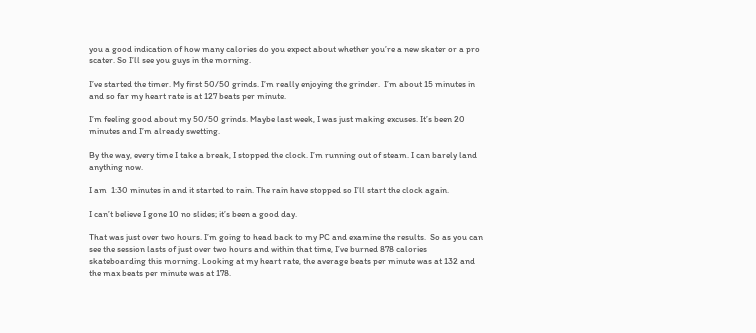you a good indication of how many calories do you expect about whether you’re a new skater or a pro scater. So I’ll see you guys in the morning.

I’ve started the timer. My first 50/50 grinds. I’m really enjoying the grinder.  I’m about 15 minutes in and so far my heart rate is at 127 beats per minute.

I’m feeling good about my 50/50 grinds. Maybe last week, I was just making excuses. It’s been 20 minutes and I’m already swetting.

By the way, every time I take a break, I stopped the clock. I’m running out of steam. I can barely land anything now.

I am  1:30 minutes in and it started to rain. The rain have stopped so I’ll start the clock again.

I can’t believe I gone 10 no slides; it’s been a good day.

That was just over two hours. I’m going to head back to my PC and examine the results.  So as you can see the session lasts of just over two hours and within that time, I’ve burned 878 calories skateboarding this morning. Looking at my heart rate, the average beats per minute was at 132 and the max beats per minute was at 178.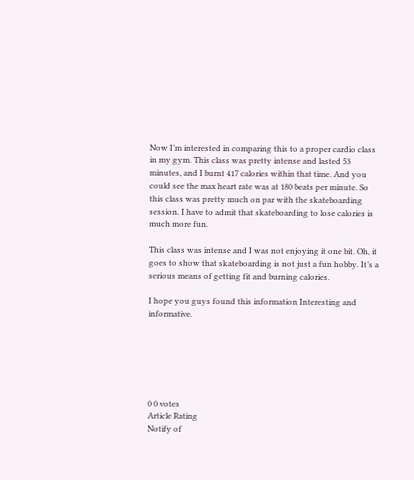Now I’m interested in comparing this to a proper cardio class in my gym. This class was pretty intense and lasted 53 minutes, and I burnt 417 calories within that time. And you could see the max heart rate was at 180 beats per minute. So this class was pretty much on par with the skateboarding session. I have to admit that skateboarding to lose calories is much more fun.

This class was intense and I was not enjoying it one bit. Oh, it goes to show that skateboarding is not just a fun hobby. It’s a serious means of getting fit and burning calories.

I hope you guys found this information Interesting and informative.






0 0 votes
Article Rating
Notify of